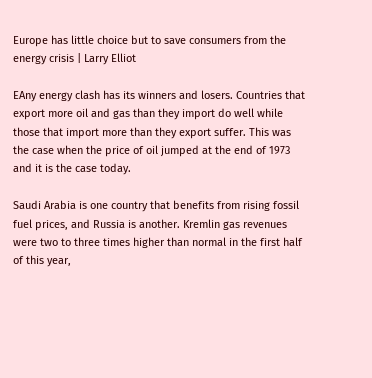Europe has little choice but to save consumers from the energy crisis | Larry Elliot

EAny energy clash has its winners and losers. Countries that export more oil and gas than they import do well while those that import more than they export suffer. This was the case when the price of oil jumped at the end of 1973 and it is the case today.

Saudi Arabia is one country that benefits from rising fossil fuel prices, and Russia is another. Kremlin gas revenues were two to three times higher than normal in the first half of this year,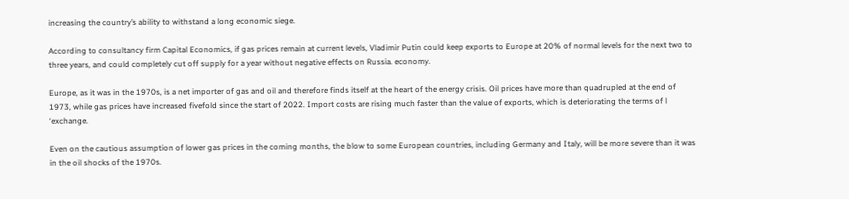increasing the country’s ability to withstand a long economic siege.

According to consultancy firm Capital Economics, if gas prices remain at current levels, Vladimir Putin could keep exports to Europe at 20% of normal levels for the next two to three years, and could completely cut off supply for a year without negative effects on Russia. economy.

Europe, as it was in the 1970s, is a net importer of gas and oil and therefore finds itself at the heart of the energy crisis. Oil prices have more than quadrupled at the end of 1973, while gas prices have increased fivefold since the start of 2022. Import costs are rising much faster than the value of exports, which is deteriorating the terms of l ‘exchange.

Even on the cautious assumption of lower gas prices in the coming months, the blow to some European countries, including Germany and Italy, will be more severe than it was in the oil shocks of the 1970s.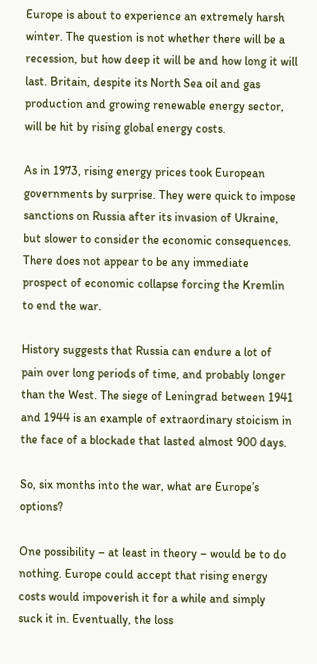Europe is about to experience an extremely harsh winter. The question is not whether there will be a recession, but how deep it will be and how long it will last. Britain, despite its North Sea oil and gas production and growing renewable energy sector, will be hit by rising global energy costs.

As in 1973, rising energy prices took European governments by surprise. They were quick to impose sanctions on Russia after its invasion of Ukraine, but slower to consider the economic consequences. There does not appear to be any immediate prospect of economic collapse forcing the Kremlin to end the war.

History suggests that Russia can endure a lot of pain over long periods of time, and probably longer than the West. The siege of Leningrad between 1941 and 1944 is an example of extraordinary stoicism in the face of a blockade that lasted almost 900 days.

So, six months into the war, what are Europe’s options?

One possibility – at least in theory – would be to do nothing. Europe could accept that rising energy costs would impoverish it for a while and simply suck it in. Eventually, the loss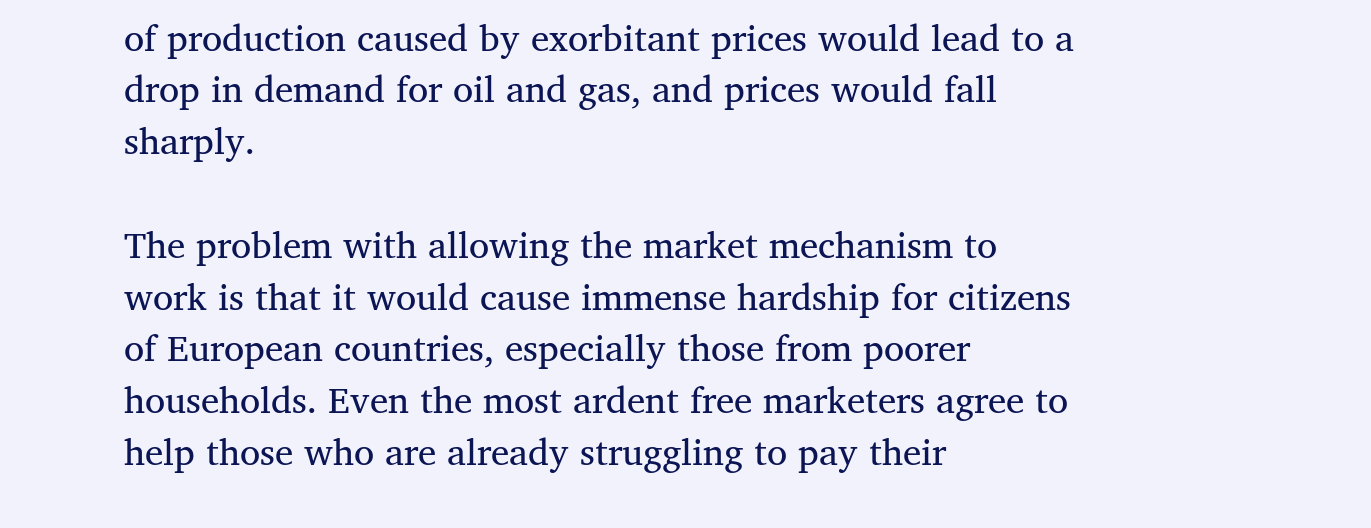of production caused by exorbitant prices would lead to a drop in demand for oil and gas, and prices would fall sharply.

The problem with allowing the market mechanism to work is that it would cause immense hardship for citizens of European countries, especially those from poorer households. Even the most ardent free marketers agree to help those who are already struggling to pay their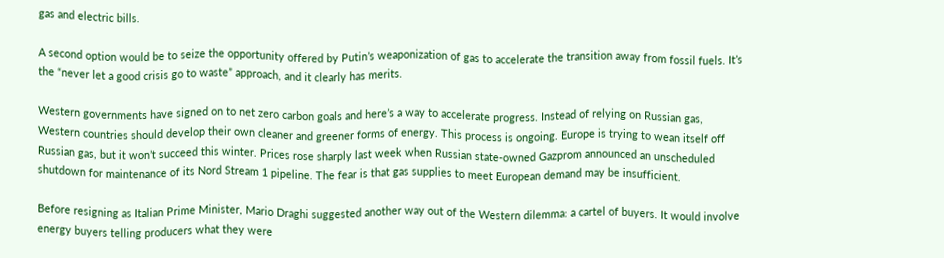gas and electric bills.

A second option would be to seize the opportunity offered by Putin’s weaponization of gas to accelerate the transition away from fossil fuels. It’s the “never let a good crisis go to waste” approach, and it clearly has merits.

Western governments have signed on to net zero carbon goals and here’s a way to accelerate progress. Instead of relying on Russian gas, Western countries should develop their own cleaner and greener forms of energy. This process is ongoing. Europe is trying to wean itself off Russian gas, but it won’t succeed this winter. Prices rose sharply last week when Russian state-owned Gazprom announced an unscheduled shutdown for maintenance of its Nord Stream 1 pipeline. The fear is that gas supplies to meet European demand may be insufficient.

Before resigning as Italian Prime Minister, Mario Draghi suggested another way out of the Western dilemma: a cartel of buyers. It would involve energy buyers telling producers what they were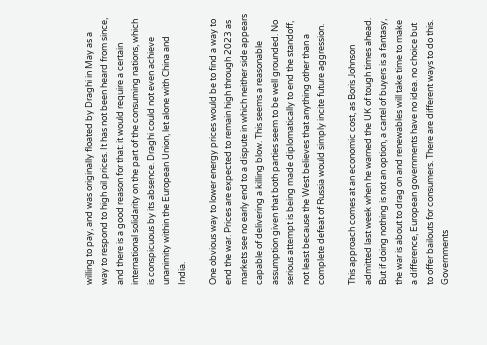willing to pay, and was originally floated by Draghi in May as a way to respond to high oil prices. It has not been heard from since, and there is a good reason for that: it would require a certain international solidarity on the part of the consuming nations, which is conspicuous by its absence. Draghi could not even achieve unanimity within the European Union, let alone with China and India.

One obvious way to lower energy prices would be to find a way to end the war. Prices are expected to remain high through 2023 as markets see no early end to a dispute in which neither side appears capable of delivering a killing blow. This seems a reasonable assumption given that both parties seem to be well grounded. No serious attempt is being made diplomatically to end the standoff, not least because the West believes that anything other than a complete defeat of Russia would simply incite future aggression.

This approach comes at an economic cost, as Boris Johnson admitted last week when he warned the UK of tough times ahead. But if doing nothing is not an option, a cartel of buyers is a fantasy, the war is about to drag on and renewables will take time to make a difference, European governments have no idea. no choice but to offer bailouts for consumers. There are different ways to do this. Governments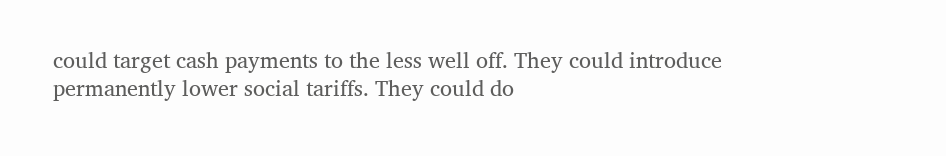could target cash payments to the less well off. They could introduce permanently lower social tariffs. They could do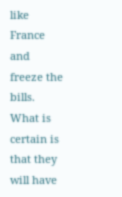like France and freeze the bills. What is certain is that they will have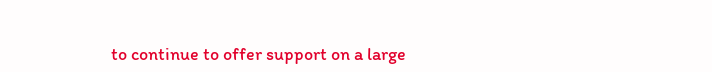to continue to offer support on a large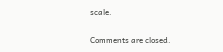scale.

Comments are closed.